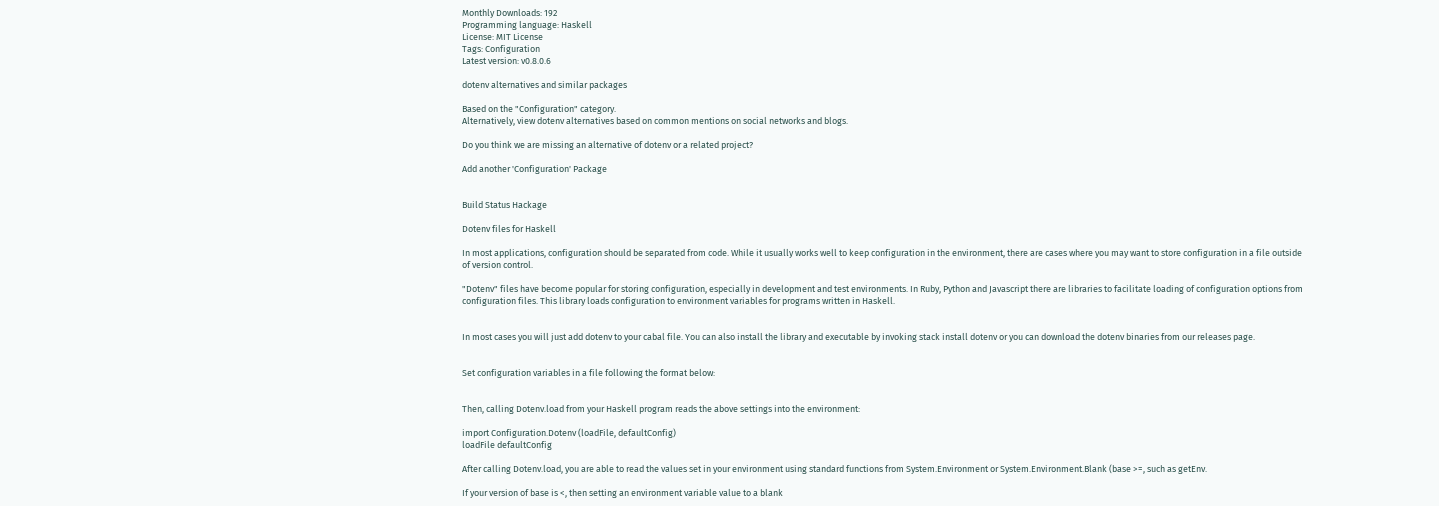Monthly Downloads: 192
Programming language: Haskell
License: MIT License
Tags: Configuration
Latest version: v0.8.0.6

dotenv alternatives and similar packages

Based on the "Configuration" category.
Alternatively, view dotenv alternatives based on common mentions on social networks and blogs.

Do you think we are missing an alternative of dotenv or a related project?

Add another 'Configuration' Package


Build Status Hackage

Dotenv files for Haskell

In most applications, configuration should be separated from code. While it usually works well to keep configuration in the environment, there are cases where you may want to store configuration in a file outside of version control.

"Dotenv" files have become popular for storing configuration, especially in development and test environments. In Ruby, Python and Javascript there are libraries to facilitate loading of configuration options from configuration files. This library loads configuration to environment variables for programs written in Haskell.


In most cases you will just add dotenv to your cabal file. You can also install the library and executable by invoking stack install dotenv or you can download the dotenv binaries from our releases page.


Set configuration variables in a file following the format below:


Then, calling Dotenv.load from your Haskell program reads the above settings into the environment:

import Configuration.Dotenv (loadFile, defaultConfig)
loadFile defaultConfig

After calling Dotenv.load, you are able to read the values set in your environment using standard functions from System.Environment or System.Environment.Blank (base >=, such as getEnv.

If your version of base is <, then setting an environment variable value to a blank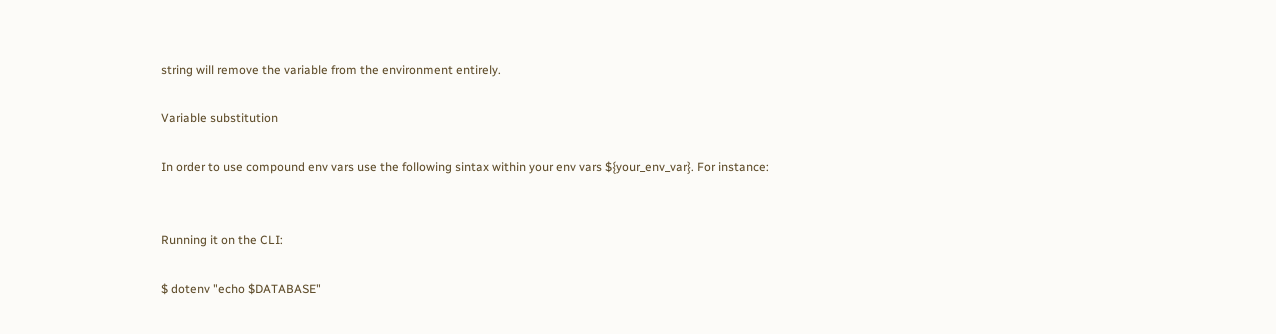string will remove the variable from the environment entirely.

Variable substitution

In order to use compound env vars use the following sintax within your env vars ${your_env_var}. For instance:


Running it on the CLI:

$ dotenv "echo $DATABASE"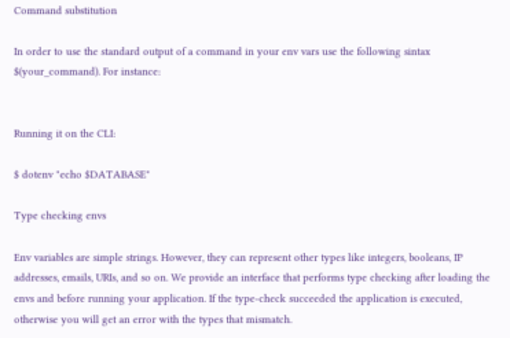Command substitution

In order to use the standard output of a command in your env vars use the following sintax $(your_command). For instance:


Running it on the CLI:

$ dotenv "echo $DATABASE"

Type checking envs

Env variables are simple strings. However, they can represent other types like integers, booleans, IP addresses, emails, URIs, and so on. We provide an interface that performs type checking after loading the envs and before running your application. If the type-check succeeded the application is executed, otherwise you will get an error with the types that mismatch.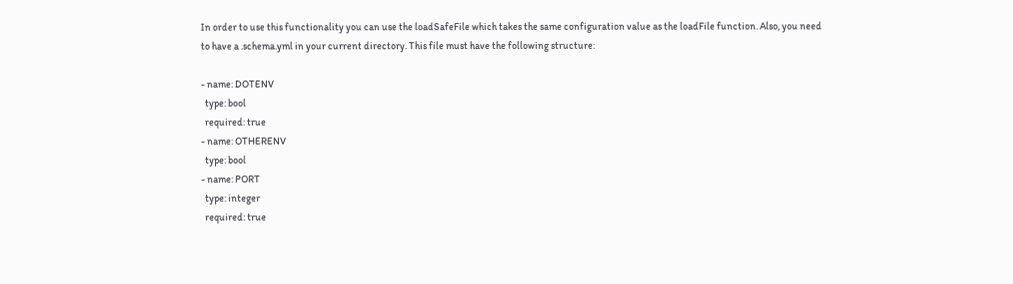In order to use this functionality you can use the loadSafeFile which takes the same configuration value as the loadFile function. Also, you need to have a .schema.yml in your current directory. This file must have the following structure:

- name: DOTENV
  type: bool
  required: true
- name: OTHERENV
  type: bool
- name: PORT
  type: integer
  required: true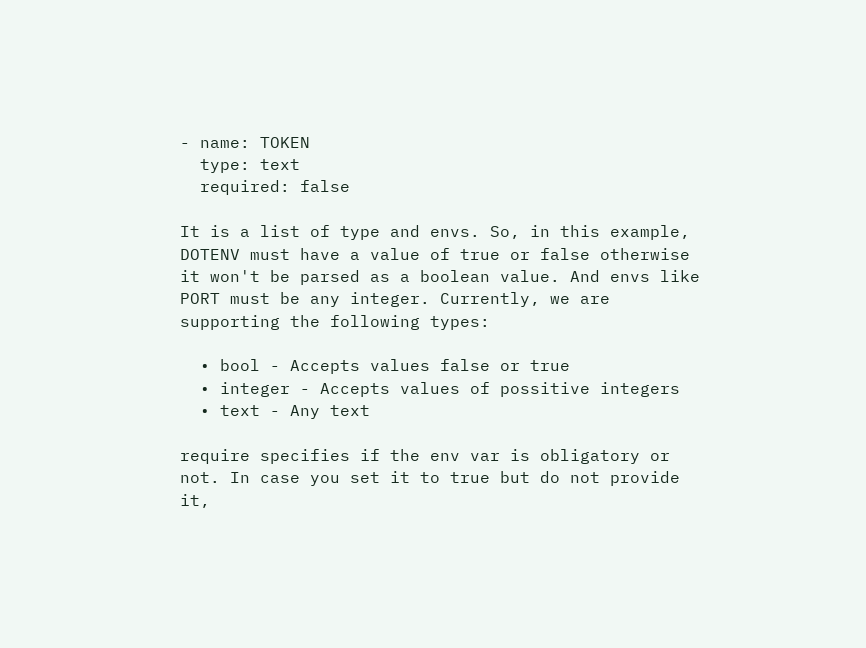- name: TOKEN
  type: text
  required: false

It is a list of type and envs. So, in this example, DOTENV must have a value of true or false otherwise it won't be parsed as a boolean value. And envs like PORT must be any integer. Currently, we are supporting the following types:

  • bool - Accepts values false or true
  • integer - Accepts values of possitive integers
  • text - Any text

require specifies if the env var is obligatory or not. In case you set it to true but do not provide it,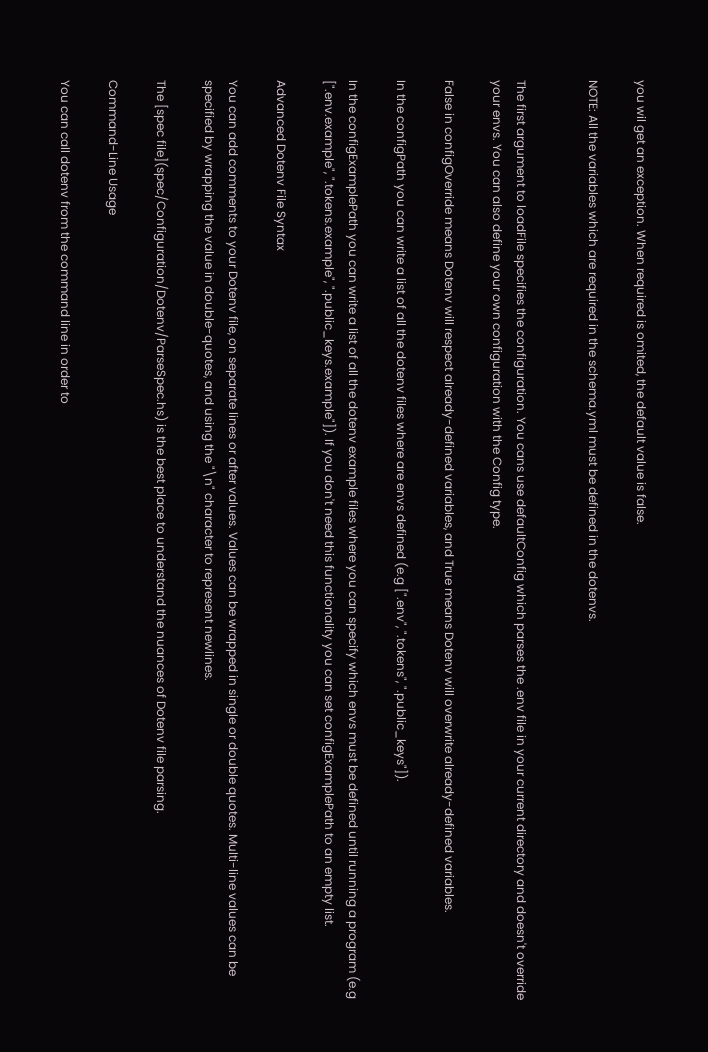you wil get an exception. When required is omited, the default value is false.

NOTE: All the variables which are required in the schema.yml must be defined in the dotenvs.


The first argument to loadFile specifies the configuration. You cans use defaultConfig which parses the .env file in your current directory and doesn't override your envs. You can also define your own configuration with the Config type.

False in configOverride means Dotenv will respect already-defined variables, and True means Dotenv will overwrite already-defined variables.

In the configPath you can write a list of all the dotenv files where are envs defined (e.g [".env", ".tokens", ".public_keys"]).

In the configExamplePath you can write a list of all the dotenv example files where you can specify which envs must be defined until running a program (e.g [".env.example", ".tokens.example", ".public_keys.example"]). If you don't need this functionality you can set configExamplePath to an empty list.

Advanced Dotenv File Syntax

You can add comments to your Dotenv file, on separate lines or after values. Values can be wrapped in single or double quotes. Multi-line values can be specified by wrapping the value in double-quotes, and using the "\n" character to represent newlines.

The [spec file](spec/Configuration/Dotenv/ParseSpec.hs) is the best place to understand the nuances of Dotenv file parsing.

Command-Line Usage

You can call dotenv from the command line in order to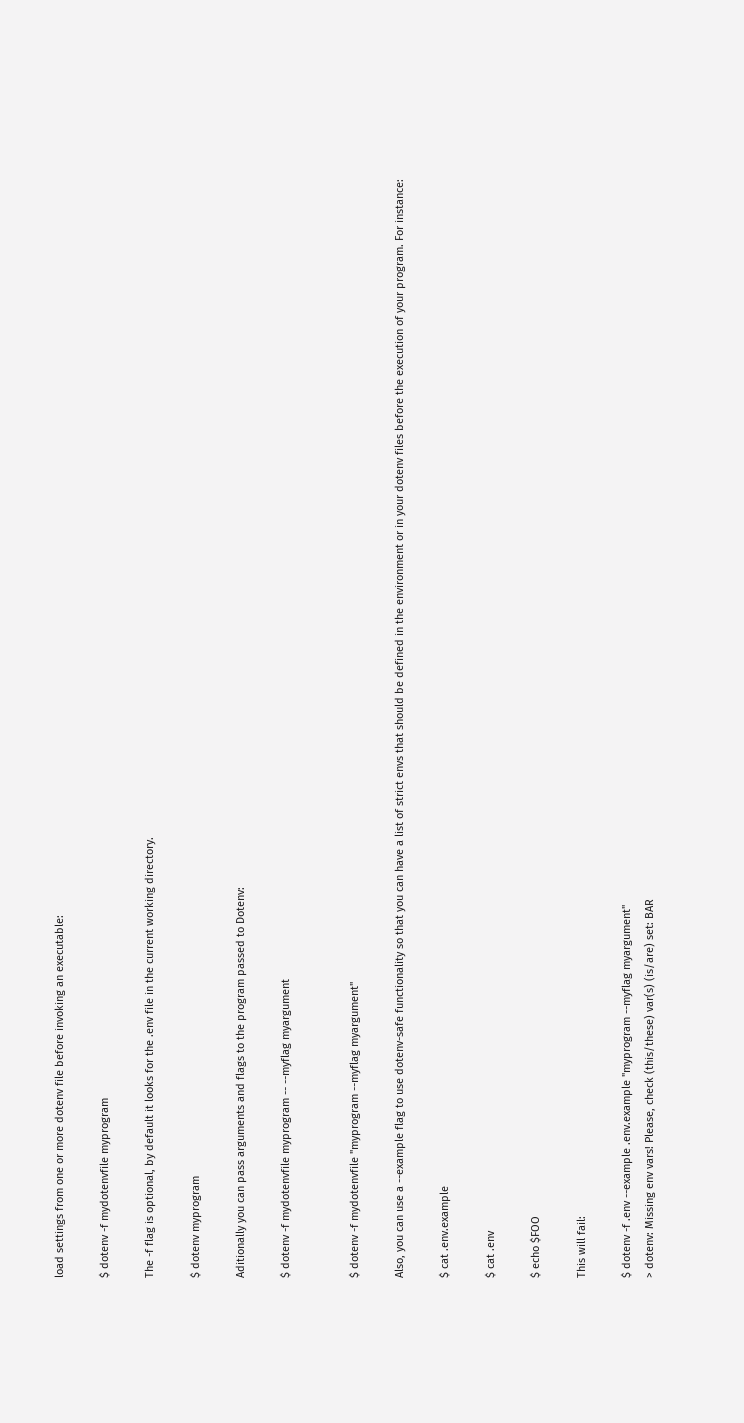load settings from one or more dotenv file before invoking an executable:

$ dotenv -f mydotenvfile myprogram

The -f flag is optional, by default it looks for the .env file in the current working directory.

$ dotenv myprogram

Aditionally you can pass arguments and flags to the program passed to Dotenv:

$ dotenv -f mydotenvfile myprogram -- --myflag myargument


$ dotenv -f mydotenvfile "myprogram --myflag myargument"

Also, you can use a --example flag to use dotenv-safe functionality so that you can have a list of strict envs that should be defined in the environment or in your dotenv files before the execution of your program. For instance:

$ cat .env.example

$ cat .env

$ echo $FOO

This will fail:

$ dotenv -f .env --example .env.example "myprogram --myflag myargument"
> dotenv: Missing env vars! Please, check (this/these) var(s) (is/are) set: BAR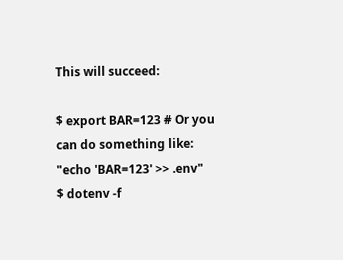This will succeed:

$ export BAR=123 # Or you can do something like: "echo 'BAR=123' >> .env"
$ dotenv -f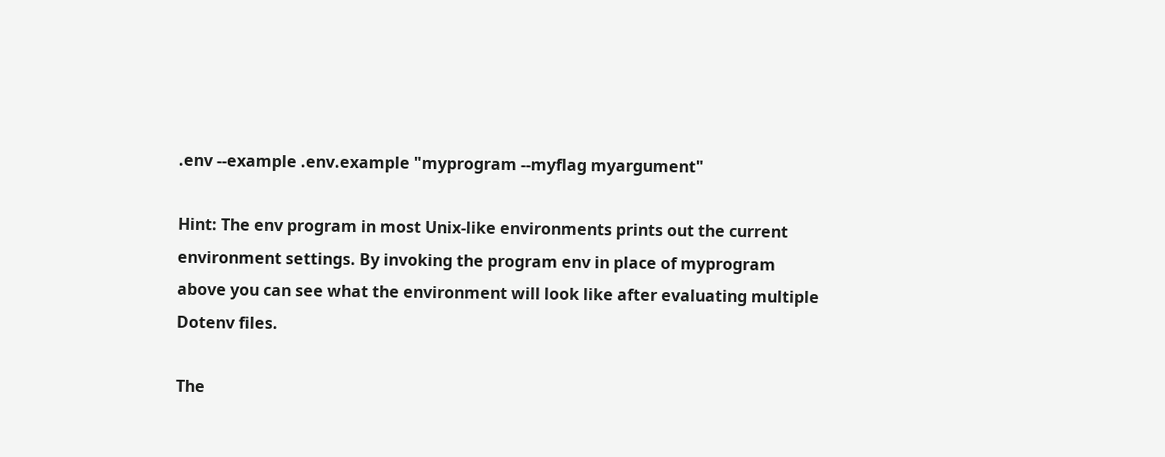.env --example .env.example "myprogram --myflag myargument"

Hint: The env program in most Unix-like environments prints out the current environment settings. By invoking the program env in place of myprogram above you can see what the environment will look like after evaluating multiple Dotenv files.

The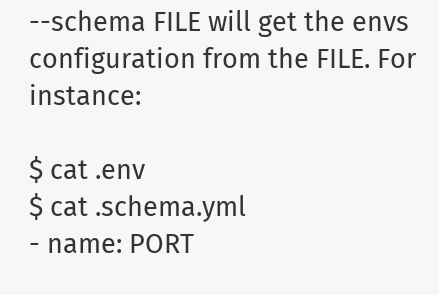--schema FILE will get the envs configuration from the FILE. For instance:

$ cat .env
$ cat .schema.yml
- name: PORT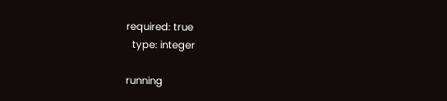required: true
  type: integer

running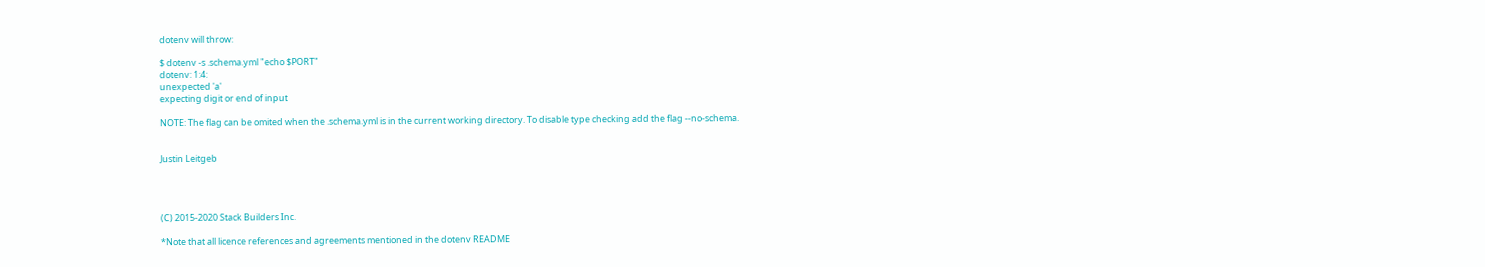dotenv will throw:

$ dotenv -s .schema.yml "echo $PORT"
dotenv: 1:4:
unexpected 'a'
expecting digit or end of input

NOTE: The flag can be omited when the .schema.yml is in the current working directory. To disable type checking add the flag --no-schema.


Justin Leitgeb




(C) 2015-2020 Stack Builders Inc.

*Note that all licence references and agreements mentioned in the dotenv README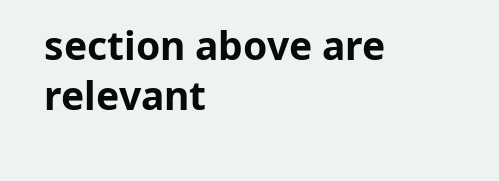section above are relevant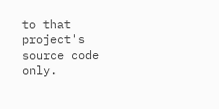to that project's source code only.